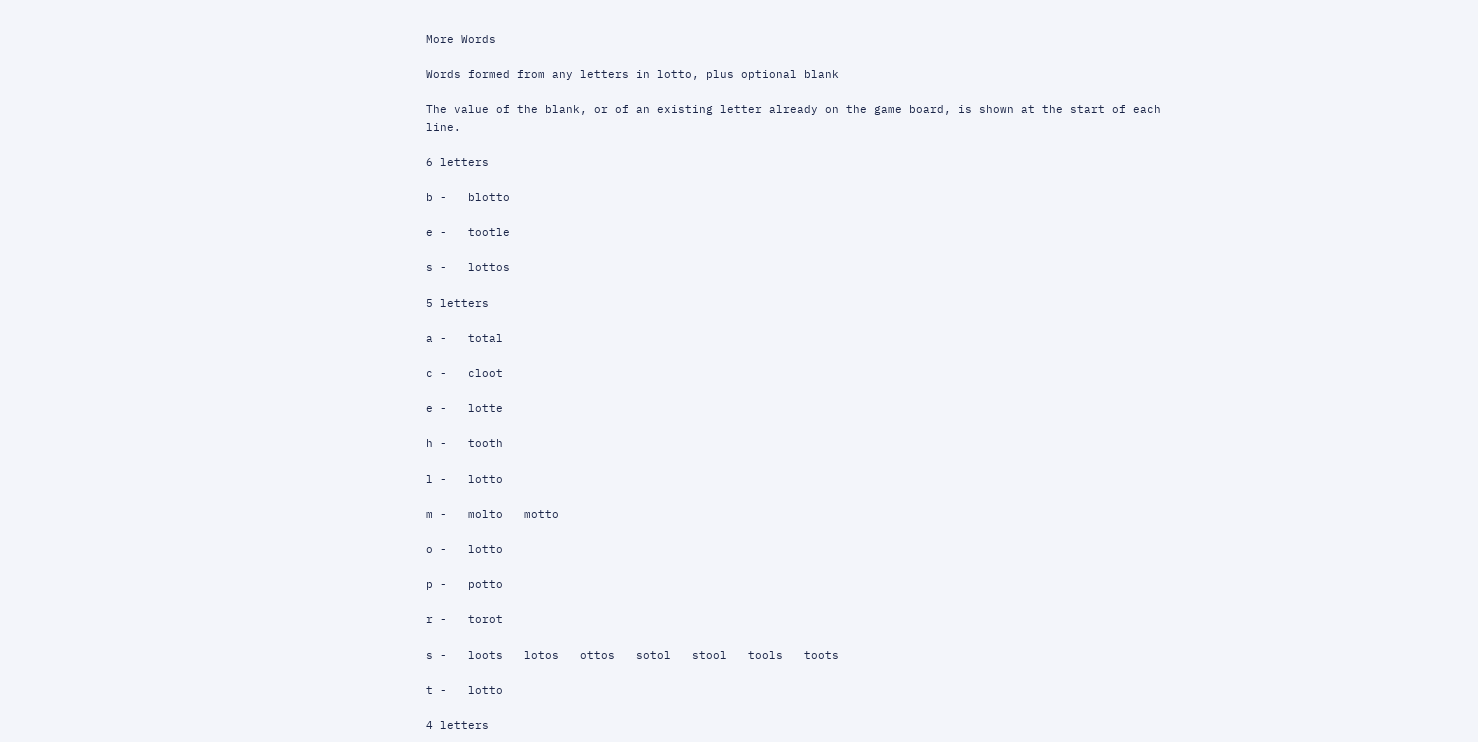More Words

Words formed from any letters in lotto, plus optional blank

The value of the blank, or of an existing letter already on the game board, is shown at the start of each line.

6 letters

b -   blotto

e -   tootle

s -   lottos

5 letters

a -   total

c -   cloot

e -   lotte

h -   tooth

l -   lotto

m -   molto   motto

o -   lotto

p -   potto

r -   torot

s -   loots   lotos   ottos   sotol   stool   tools   toots

t -   lotto

4 letters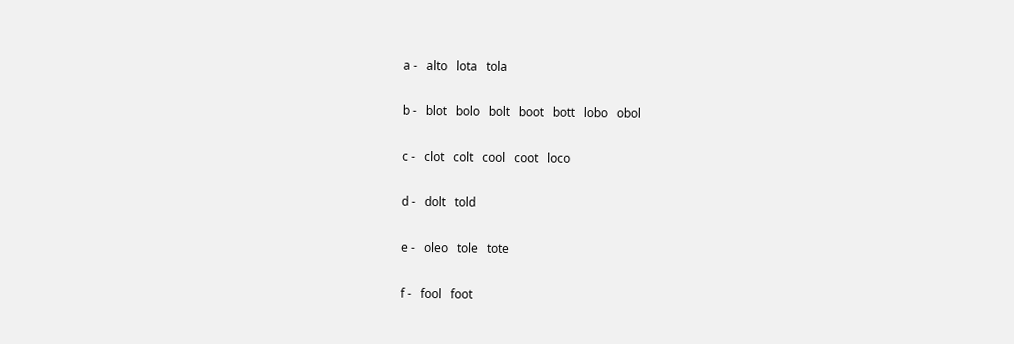a -   alto   lota   tola

b -   blot   bolo   bolt   boot   bott   lobo   obol

c -   clot   colt   cool   coot   loco

d -   dolt   told

e -   oleo   tole   tote

f -   fool   foot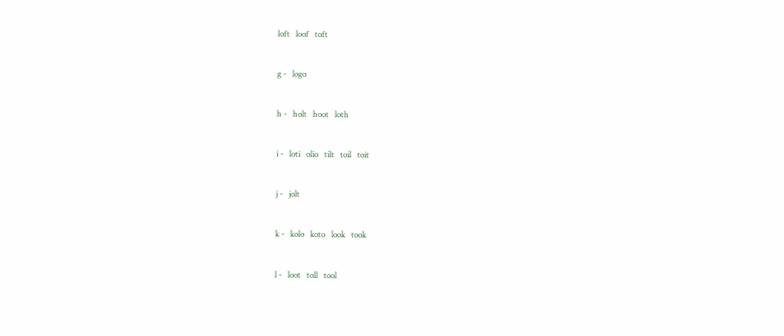loft   loof   toft

g -   logo

h -   holt   hoot   loth

i -   loti   olio   tilt   toil   toit

j -   jolt

k -   kolo   koto   look   took

l -   loot   toll   tool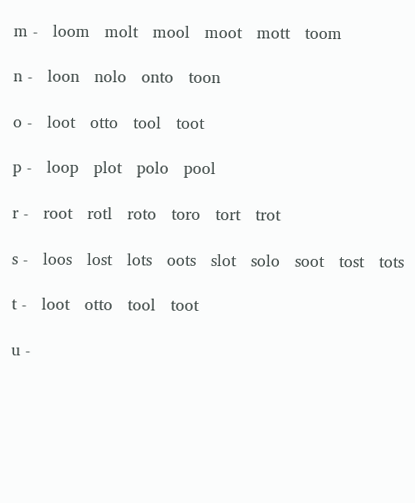m -   loom   molt   mool   moot   mott   toom

n -   loon   nolo   onto   toon

o -   loot   otto   tool   toot

p -   loop   plot   polo   pool

r -   root   rotl   roto   toro   tort   trot

s -   loos   lost   lots   oots   slot   solo   soot   tost   tots

t -   loot   otto   tool   toot

u -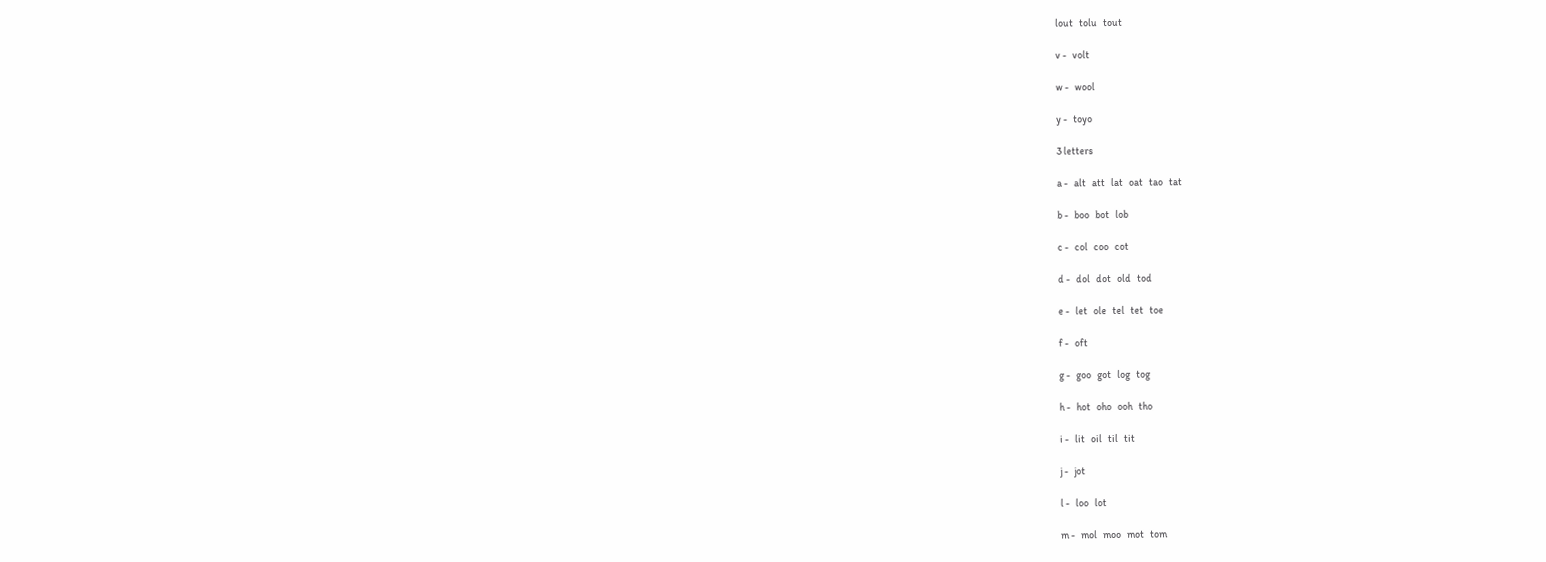lout   tolu   tout

v -   volt

w -   wool

y -   toyo

3 letters

a -   alt   att   lat   oat   tao   tat

b -   boo   bot   lob

c -   col   coo   cot

d -   dol   dot   old   tod

e -   let   ole   tel   tet   toe

f -   oft

g -   goo   got   log   tog

h -   hot   oho   ooh   tho

i -   lit   oil   til   tit

j -   jot

l -   loo   lot

m -   mol   moo   mot   tom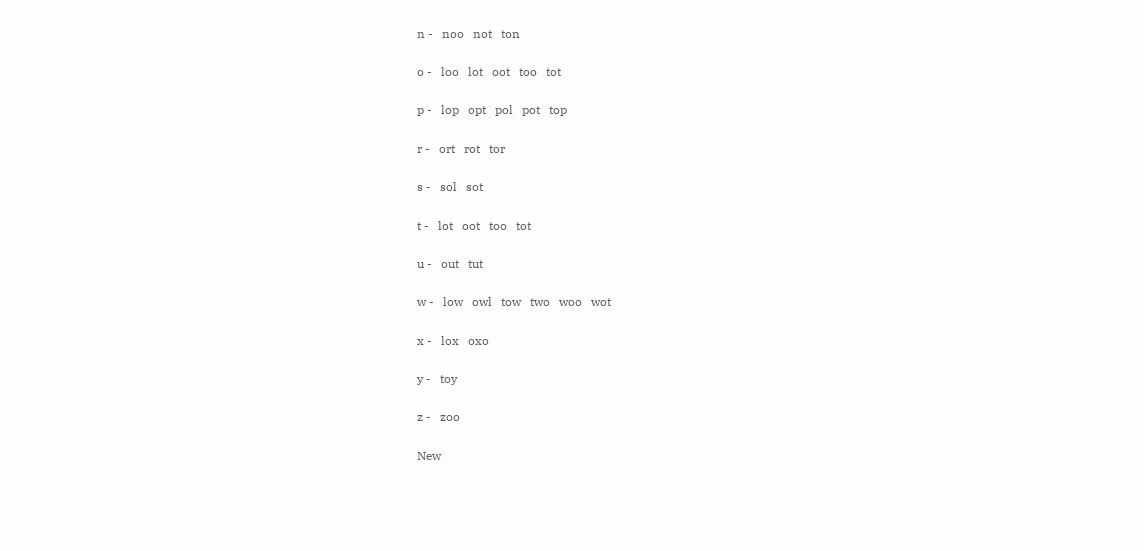n -   noo   not   ton

o -   loo   lot   oot   too   tot

p -   lop   opt   pol   pot   top

r -   ort   rot   tor

s -   sol   sot

t -   lot   oot   too   tot

u -   out   tut

w -   low   owl   tow   two   woo   wot

x -   lox   oxo

y -   toy

z -   zoo

New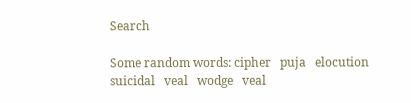Search

Some random words: cipher   puja   elocution   suicidal   veal   wodge   veal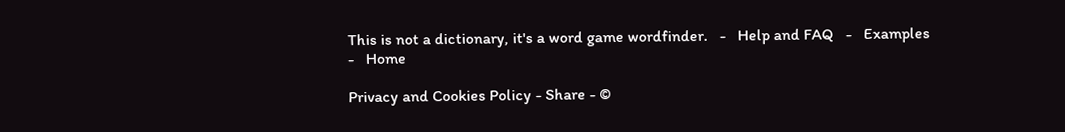This is not a dictionary, it's a word game wordfinder.   -   Help and FAQ   -   Examples   -   Home

Privacy and Cookies Policy - Share - ©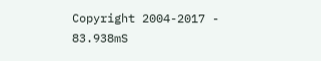Copyright 2004-2017 - 83.938mS